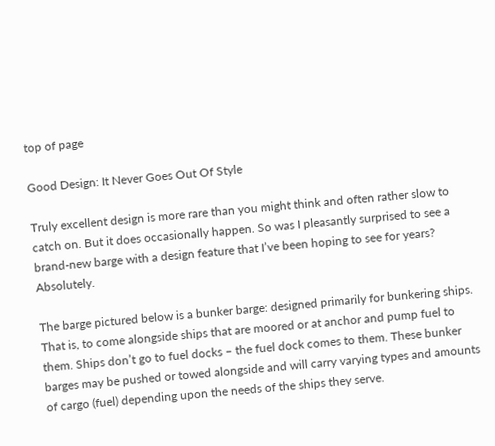top of page

Good Design: It Never Goes Out Of Style

Truly excellent design is more rare than you might think and often rather slow to catch on. But it does occasionally happen. So was I pleasantly surprised to see a brand-new barge with a design feature that I’ve been hoping to see for years? Absolutely.

The barge pictured below is a bunker barge: designed primarily for bunkering ships. That is, to come alongside ships that are moored or at anchor and pump fuel to them. Ships don’t go to fuel docks – the fuel dock comes to them. These bunker barges may be pushed or towed alongside and will carry varying types and amounts of cargo (fuel) depending upon the needs of the ships they serve.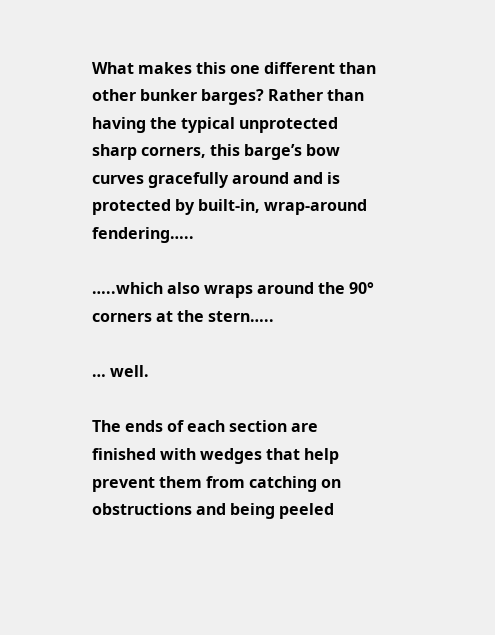What makes this one different than other bunker barges? Rather than having the typical unprotected sharp corners, this barge’s bow curves gracefully around and is protected by built-in, wrap-around fendering…..

…..which also wraps around the 90° corners at the stern…..

… well.

The ends of each section are finished with wedges that help prevent them from catching on obstructions and being peeled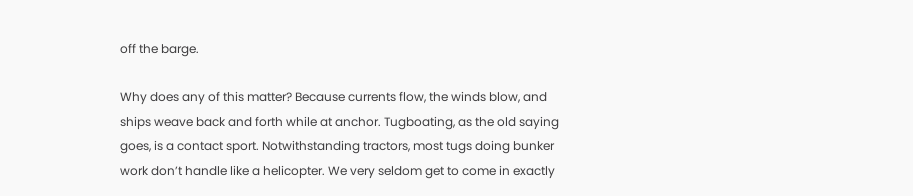off the barge.

Why does any of this matter? Because currents flow, the winds blow, and ships weave back and forth while at anchor. Tugboating, as the old saying goes, is a contact sport. Notwithstanding tractors, most tugs doing bunker work don’t handle like a helicopter. We very seldom get to come in exactly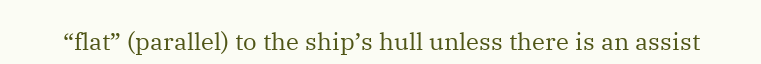“flat” (parallel) to the ship’s hull unless there is an assist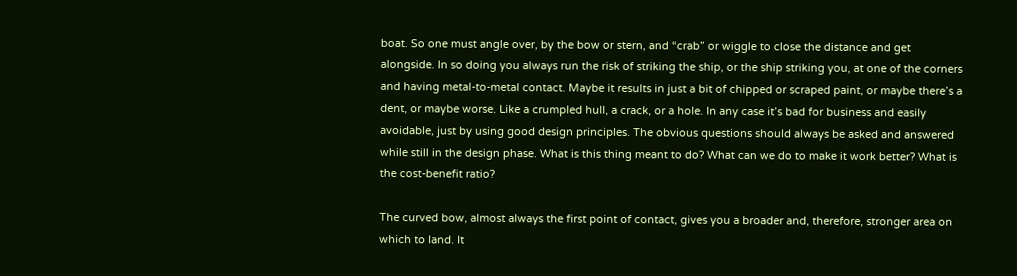boat. So one must angle over, by the bow or stern, and “crab” or wiggle to close the distance and get alongside. In so doing you always run the risk of striking the ship, or the ship striking you, at one of the corners and having metal-to-metal contact. Maybe it results in just a bit of chipped or scraped paint, or maybe there’s a dent, or maybe worse. Like a crumpled hull, a crack, or a hole. In any case it’s bad for business and easily avoidable, just by using good design principles. The obvious questions should always be asked and answered while still in the design phase. What is this thing meant to do? What can we do to make it work better? What is the cost-benefit ratio?

The curved bow, almost always the first point of contact, gives you a broader and, therefore, stronger area on which to land. It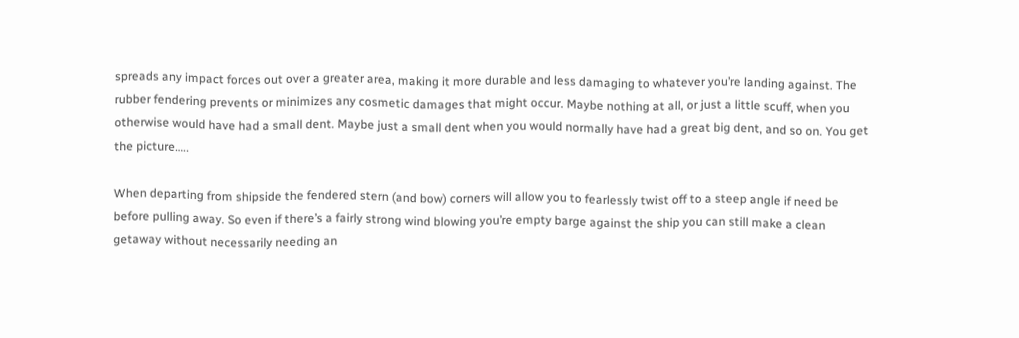spreads any impact forces out over a greater area, making it more durable and less damaging to whatever you’re landing against. The rubber fendering prevents or minimizes any cosmetic damages that might occur. Maybe nothing at all, or just a little scuff, when you otherwise would have had a small dent. Maybe just a small dent when you would normally have had a great big dent, and so on. You get the picture…..

When departing from shipside the fendered stern (and bow) corners will allow you to fearlessly twist off to a steep angle if need be before pulling away. So even if there’s a fairly strong wind blowing you’re empty barge against the ship you can still make a clean getaway without necessarily needing an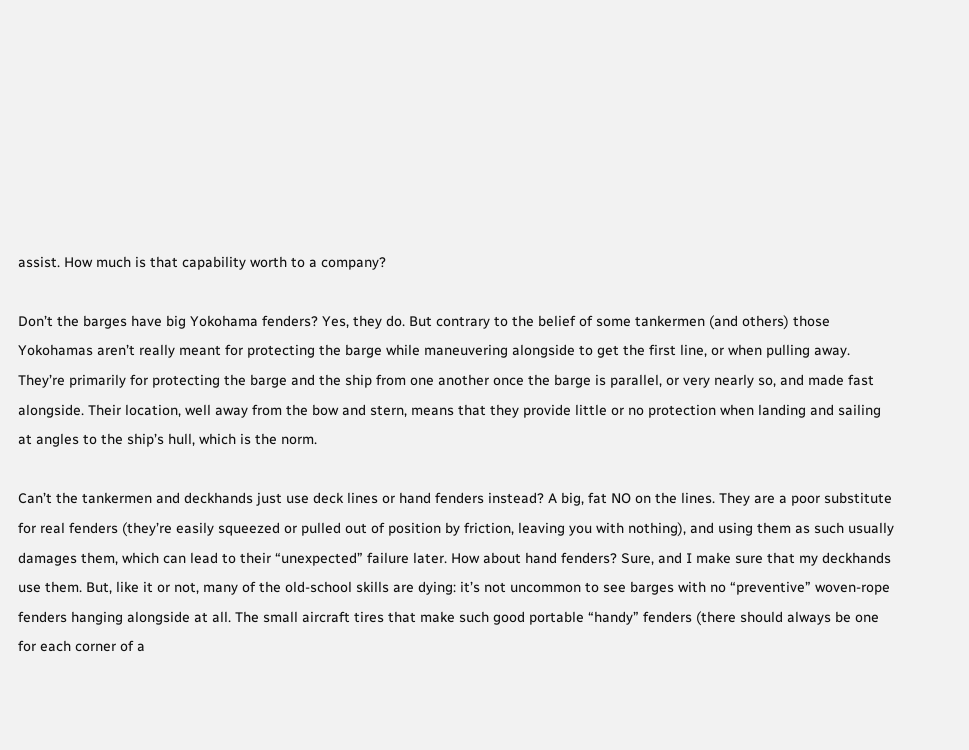assist. How much is that capability worth to a company?

Don’t the barges have big Yokohama fenders? Yes, they do. But contrary to the belief of some tankermen (and others) those Yokohamas aren’t really meant for protecting the barge while maneuvering alongside to get the first line, or when pulling away. They’re primarily for protecting the barge and the ship from one another once the barge is parallel, or very nearly so, and made fast alongside. Their location, well away from the bow and stern, means that they provide little or no protection when landing and sailing at angles to the ship’s hull, which is the norm.

Can’t the tankermen and deckhands just use deck lines or hand fenders instead? A big, fat NO on the lines. They are a poor substitute for real fenders (they’re easily squeezed or pulled out of position by friction, leaving you with nothing), and using them as such usually damages them, which can lead to their “unexpected” failure later. How about hand fenders? Sure, and I make sure that my deckhands use them. But, like it or not, many of the old-school skills are dying: it’s not uncommon to see barges with no “preventive” woven-rope fenders hanging alongside at all. The small aircraft tires that make such good portable “handy” fenders (there should always be one for each corner of a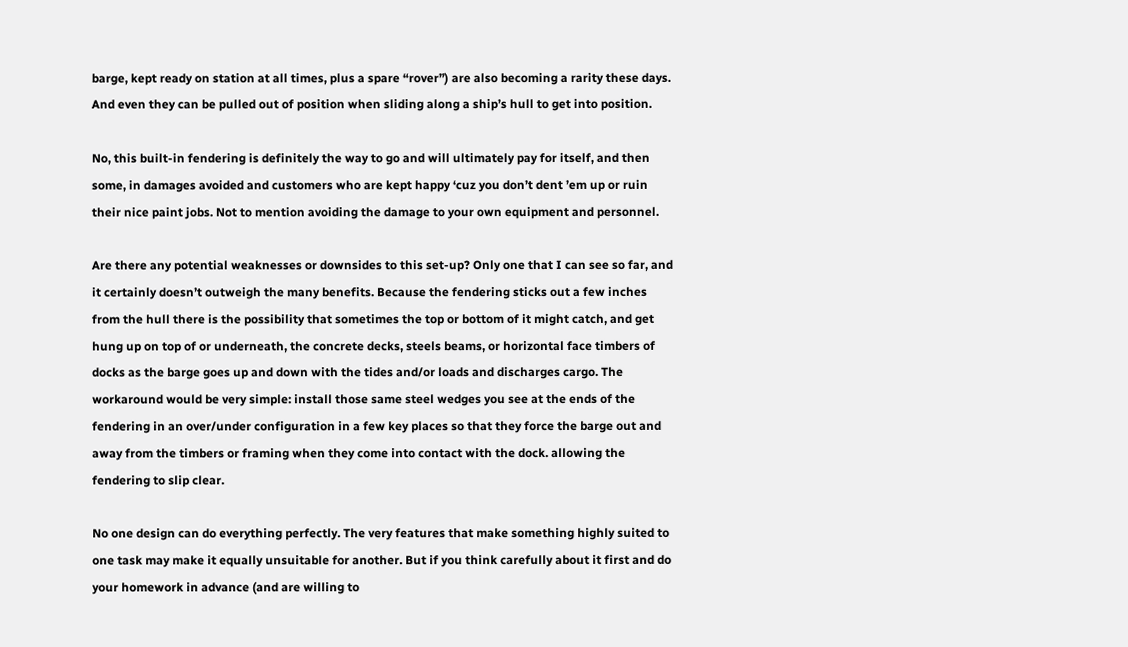barge, kept ready on station at all times, plus a spare “rover”) are also becoming a rarity these days. And even they can be pulled out of position when sliding along a ship’s hull to get into position.

No, this built-in fendering is definitely the way to go and will ultimately pay for itself, and then some, in damages avoided and customers who are kept happy ‘cuz you don’t dent ’em up or ruin their nice paint jobs. Not to mention avoiding the damage to your own equipment and personnel.

Are there any potential weaknesses or downsides to this set-up? Only one that I can see so far, and it certainly doesn’t outweigh the many benefits. Because the fendering sticks out a few inches from the hull there is the possibility that sometimes the top or bottom of it might catch, and get hung up on top of or underneath, the concrete decks, steels beams, or horizontal face timbers of docks as the barge goes up and down with the tides and/or loads and discharges cargo. The workaround would be very simple: install those same steel wedges you see at the ends of the fendering in an over/under configuration in a few key places so that they force the barge out and away from the timbers or framing when they come into contact with the dock. allowing the fendering to slip clear.

No one design can do everything perfectly. The very features that make something highly suited to one task may make it equally unsuitable for another. But if you think carefully about it first and do your homework in advance (and are willing to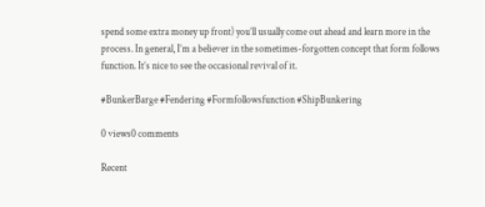spend some extra money up front) you’ll usually come out ahead and learn more in the process. In general, I’m a believer in the sometimes-forgotten concept that form follows function. It’s nice to see the occasional revival of it.

#BunkerBarge #Fendering #Formfollowsfunction #ShipBunkering

0 views0 comments

Recent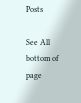Posts

See All
bottom of page